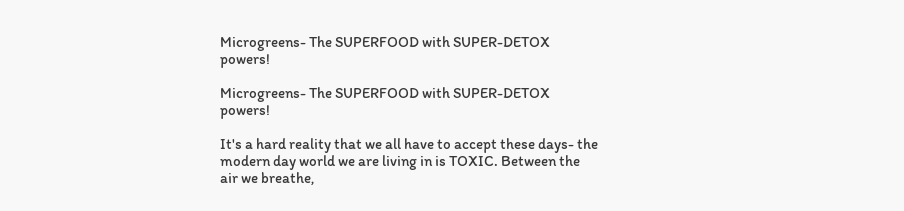Microgreens- The SUPERFOOD with SUPER-DETOX powers!

Microgreens- The SUPERFOOD with SUPER-DETOX powers!

It's a hard reality that we all have to accept these days- the modern day world we are living in is TOXIC. Between the air we breathe,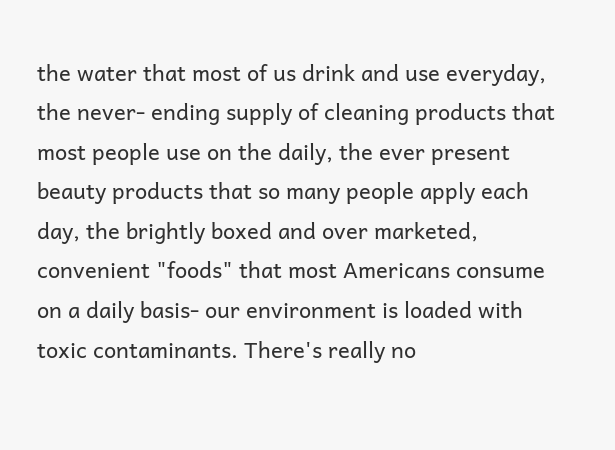the water that most of us drink and use everyday, the never- ending supply of cleaning products that most people use on the daily, the ever present beauty products that so many people apply each day, the brightly boxed and over marketed, convenient "foods" that most Americans consume on a daily basis- our environment is loaded with toxic contaminants. There's really no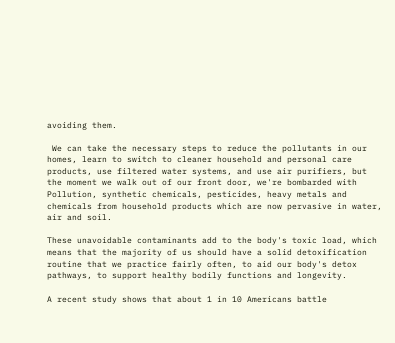avoiding them.

 We can take the necessary steps to reduce the pollutants in our homes, learn to switch to cleaner household and personal care products, use filtered water systems, and use air purifiers, but the moment we walk out of our front door, we're bombarded with Pollution, synthetic chemicals, pesticides, heavy metals and chemicals from household products which are now pervasive in water, air and soil.

These unavoidable contaminants add to the body's toxic load, which means that the majority of us should have a solid detoxification routine that we practice fairly often, to aid our body's detox pathways, to support healthy bodily functions and longevity.

A recent study shows that about 1 in 10 Americans battle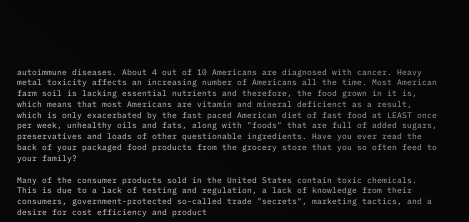autoimmune diseases. About 4 out of 10 Americans are diagnosed with cancer. Heavy metal toxicity affects an increasing number of Americans all the time. Most American farm soil is lacking essential nutrients and therefore, the food grown in it is, which means that most Americans are vitamin and mineral deficienct as a result, which is only exacerbated by the fast paced American diet of fast food at LEAST once per week, unhealthy oils and fats, along with "foods" that are full of added sugars, preservatives and loads of other questionable ingredients. Have you ever read the back of your packaged food products from the grocery store that you so often feed to your family?

Many of the consumer products sold in the United States contain toxic chemicals. This is due to a lack of testing and regulation, a lack of knowledge from their consumers, government-protected so-called trade "secrets", marketing tactics, and a desire for cost efficiency and product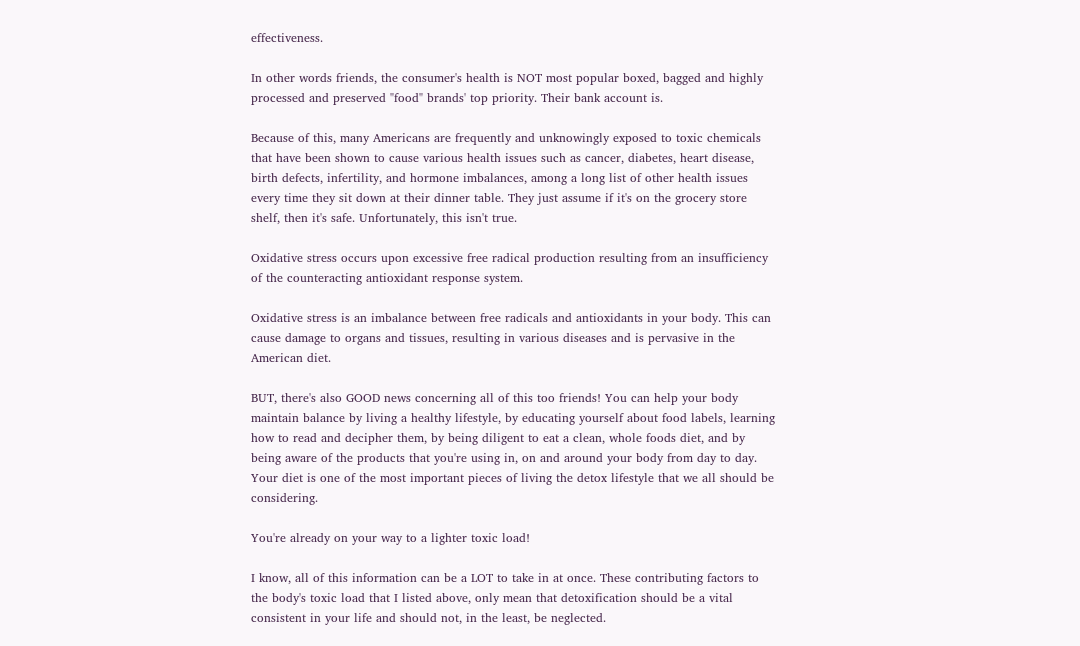effectiveness.

In other words friends, the consumer's health is NOT most popular boxed, bagged and highly processed and preserved "food" brands' top priority. Their bank account is.

Because of this, many Americans are frequently and unknowingly exposed to toxic chemicals that have been shown to cause various health issues such as cancer, diabetes, heart disease, birth defects, infertility, and hormone imbalances, among a long list of other health issues every time they sit down at their dinner table. They just assume if it's on the grocery store shelf, then it's safe. Unfortunately, this isn't true.

Oxidative stress occurs upon excessive free radical production resulting from an insufficiency of the counteracting antioxidant response system.

Oxidative stress is an imbalance between free radicals and antioxidants in your body. This can cause damage to organs and tissues, resulting in various diseases and is pervasive in the American diet.

BUT, there's also GOOD news concerning all of this too friends! You can help your body maintain balance by living a healthy lifestyle, by educating yourself about food labels, learning how to read and decipher them, by being diligent to eat a clean, whole foods diet, and by being aware of the products that you're using in, on and around your body from day to day. Your diet is one of the most important pieces of living the detox lifestyle that we all should be considering.

You're already on your way to a lighter toxic load!

I know, all of this information can be a LOT to take in at once. These contributing factors to the body's toxic load that I listed above, only mean that detoxification should be a vital consistent in your life and should not, in the least, be neglected.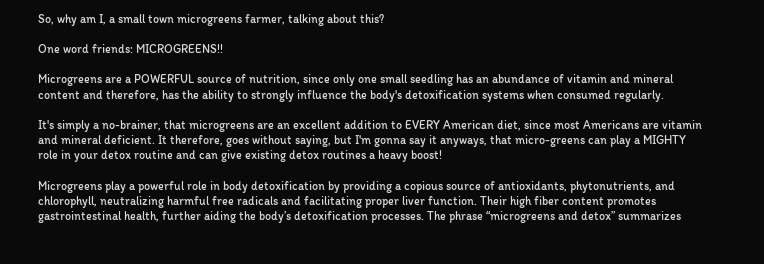So, why am I, a small town microgreens farmer, talking about this?

One word friends: MICROGREENS!!

Microgreens are a POWERFUL source of nutrition, since only one small seedling has an abundance of vitamin and mineral content and therefore, has the ability to strongly influence the body's detoxification systems when consumed regularly.

It's simply a no-brainer, that microgreens are an excellent addition to EVERY American diet, since most Americans are vitamin and mineral deficient. It therefore, goes without saying, but I'm gonna say it anyways, that micro-greens can play a MIGHTY role in your detox routine and can give existing detox routines a heavy boost!

Microgreens play a powerful role in body detoxification by providing a copious source of antioxidants, phytonutrients, and chlorophyll, neutralizing harmful free radicals and facilitating proper liver function. Their high fiber content promotes gastrointestinal health, further aiding the body’s detoxification processes. The phrase “microgreens and detox” summarizes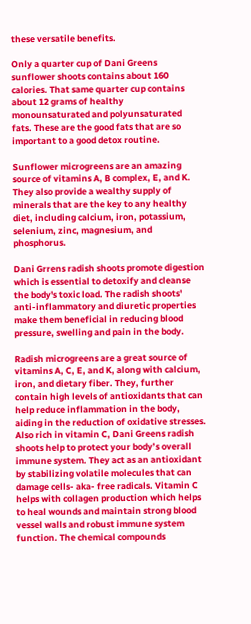these versatile benefits.

Only a quarter cup of Dani Greens sunflower shoots contains about 160 calories. That same quarter cup contains about 12 grams of healthy monounsaturated and polyunsaturated fats. These are the good fats that are so important to a good detox routine.

Sunflower microgreens are an amazing source of vitamins A, B complex, E, and K. They also provide a wealthy supply of minerals that are the key to any healthy diet, including calcium, iron, potassium, selenium, zinc, magnesium, and phosphorus.

Dani Grrens radish shoots promote digestion which is essential to detoxify and cleanse the body's toxic load. The radish shoots' anti-inflammatory and diuretic properties make them beneficial in reducing blood pressure, swelling and pain in the body.

Radish microgreens are a great source of vitamins A, C, E, and K, along with calcium, iron, and dietary fiber. They, further contain high levels of antioxidants that can help reduce inflammation in the body, aiding in the reduction of oxidative stresses. Also rich in vitamin C, Dani Greens radish shoots help to protect your body’s overall immune system. They act as an antioxidant by stabilizing volatile molecules that can damage cells- aka- free radicals. Vitamin C helps with collagen production which helps to heal wounds and maintain strong blood vessel walls and robust immune system function. The chemical compounds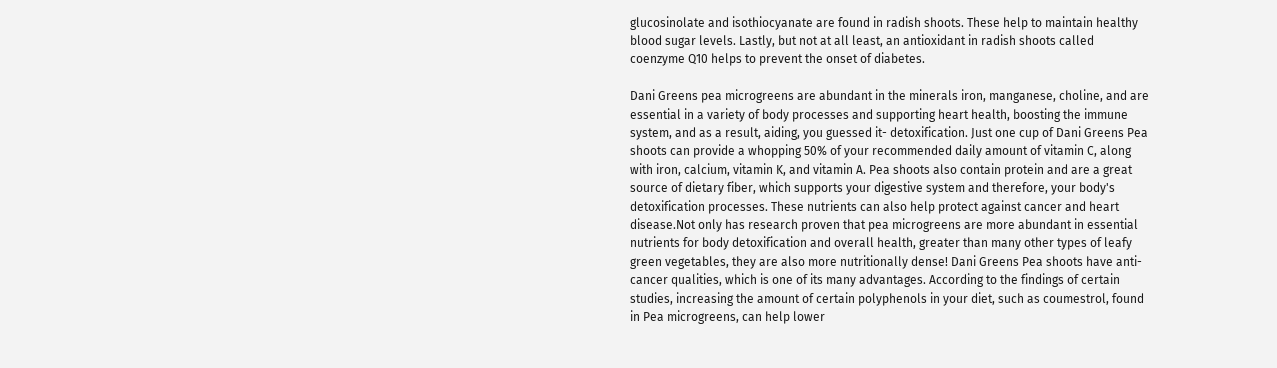glucosinolate and isothiocyanate are found in radish shoots. These help to maintain healthy blood sugar levels. Lastly, but not at all least, an antioxidant in radish shoots called coenzyme Q10 helps to prevent the onset of diabetes.

Dani Greens pea microgreens are abundant in the minerals iron, manganese, choline, and are essential in a variety of body processes and supporting heart health, boosting the immune system, and as a result, aiding, you guessed it- detoxification. Just one cup of Dani Greens Pea shoots can provide a whopping 50% of your recommended daily amount of vitamin C, along with iron, calcium, vitamin K, and vitamin A. Pea shoots also contain protein and are a great source of dietary fiber, which supports your digestive system and therefore, your body's detoxification processes. These nutrients can also help protect against cancer and heart disease.Not only has research proven that pea microgreens are more abundant in essential nutrients for body detoxification and overall health, greater than many other types of leafy green vegetables, they are also more nutritionally dense! Dani Greens Pea shoots have anti-cancer qualities, which is one of its many advantages. According to the findings of certain studies, increasing the amount of certain polyphenols in your diet, such as coumestrol, found in Pea microgreens, can help lower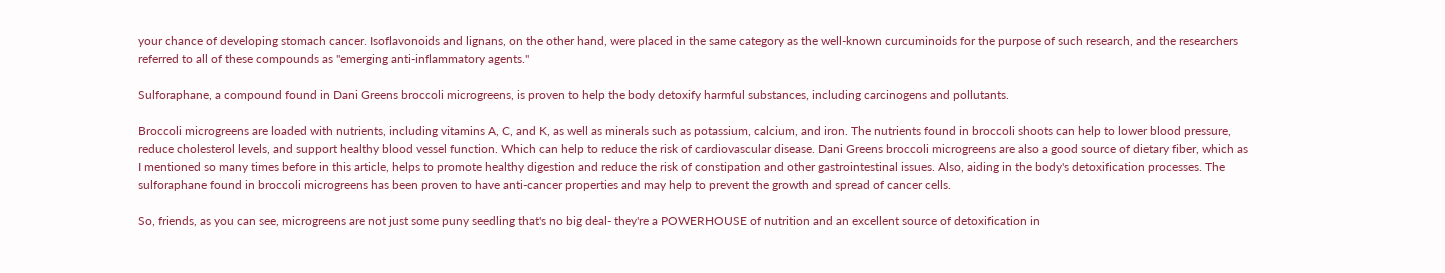your chance of developing stomach cancer. Isoflavonoids and lignans, on the other hand, were placed in the same category as the well-known curcuminoids for the purpose of such research, and the researchers referred to all of these compounds as "emerging anti-inflammatory agents."

Sulforaphane, a compound found in Dani Greens broccoli microgreens, is proven to help the body detoxify harmful substances, including carcinogens and pollutants.

Broccoli microgreens are loaded with nutrients, including vitamins A, C, and K, as well as minerals such as potassium, calcium, and iron. The nutrients found in broccoli shoots can help to lower blood pressure, reduce cholesterol levels, and support healthy blood vessel function. Which can help to reduce the risk of cardiovascular disease. Dani Greens broccoli microgreens are also a good source of dietary fiber, which as I mentioned so many times before in this article, helps to promote healthy digestion and reduce the risk of constipation and other gastrointestinal issues. Also, aiding in the body's detoxification processes. The sulforaphane found in broccoli microgreens has been proven to have anti-cancer properties and may help to prevent the growth and spread of cancer cells.

So, friends, as you can see, microgreens are not just some puny seedling that's no big deal- they're a POWERHOUSE of nutrition and an excellent source of detoxification in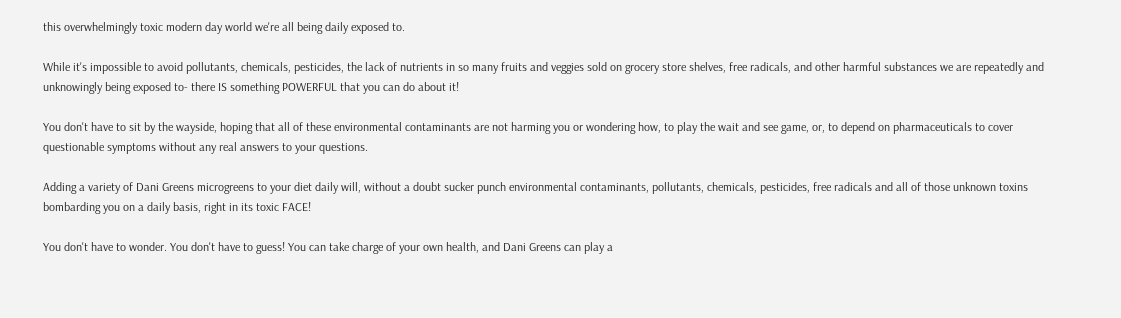this overwhelmingly toxic modern day world we're all being daily exposed to.

While it's impossible to avoid pollutants, chemicals, pesticides, the lack of nutrients in so many fruits and veggies sold on grocery store shelves, free radicals, and other harmful substances we are repeatedly and unknowingly being exposed to- there IS something POWERFUL that you can do about it!

You don't have to sit by the wayside, hoping that all of these environmental contaminants are not harming you or wondering how, to play the wait and see game, or, to depend on pharmaceuticals to cover questionable symptoms without any real answers to your questions.

Adding a variety of Dani Greens microgreens to your diet daily will, without a doubt sucker punch environmental contaminants, pollutants, chemicals, pesticides, free radicals and all of those unknown toxins bombarding you on a daily basis, right in its toxic FACE!

You don't have to wonder. You don't have to guess! You can take charge of your own health, and Dani Greens can play a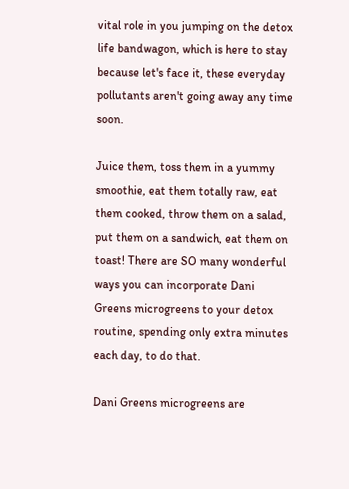vital role in you jumping on the detox life bandwagon, which is here to stay because let's face it, these everyday pollutants aren't going away any time soon.

Juice them, toss them in a yummy smoothie, eat them totally raw, eat them cooked, throw them on a salad, put them on a sandwich, eat them on toast! There are SO many wonderful ways you can incorporate Dani Greens microgreens to your detox routine, spending only extra minutes each day, to do that.

Dani Greens microgreens are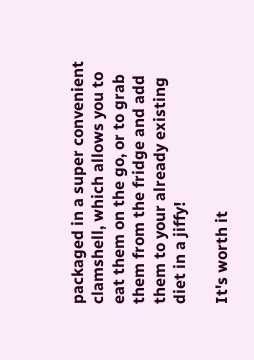packaged in a super convenient clamshell, which allows you to eat them on the go, or to grab them from the fridge and add them to your already existing diet in a jiffy!

It's worth it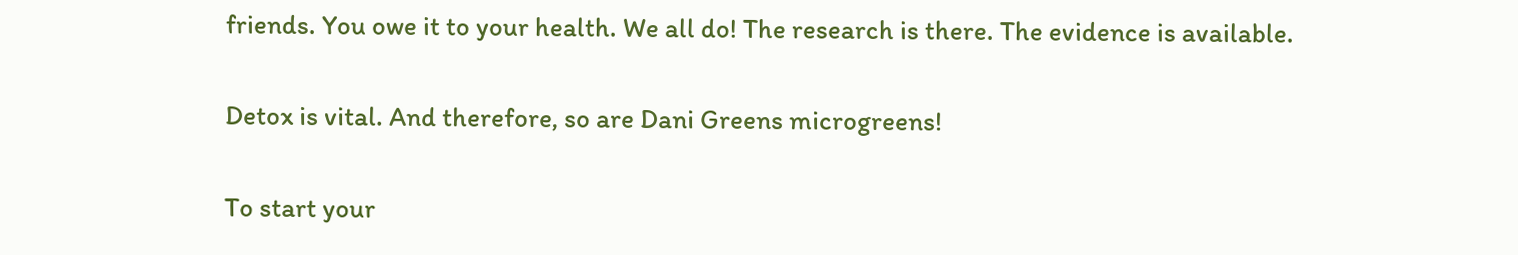friends. You owe it to your health. We all do! The research is there. The evidence is available.

Detox is vital. And therefore, so are Dani Greens microgreens!

To start your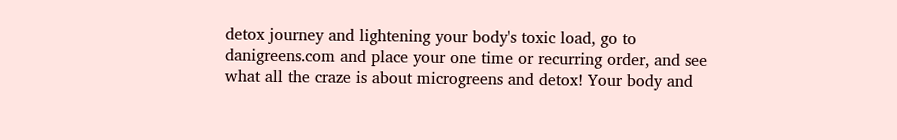detox journey and lightening your body's toxic load, go to danigreens.com and place your one time or recurring order, and see what all the craze is about microgreens and detox! Your body and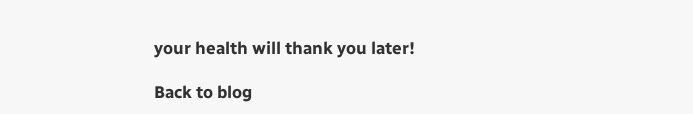your health will thank you later!

Back to blog